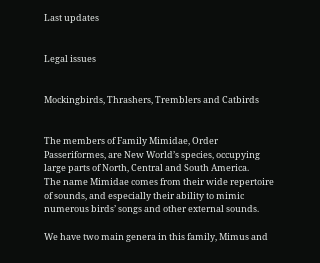Last updates


Legal issues


Mockingbirds, Thrashers, Tremblers and Catbirds


The members of Family Mimidae, Order Passeriformes, are New World’s species, occupying large parts of North, Central and South America.
The name Mimidae comes from their wide repertoire of sounds, and especially their ability to mimic numerous birds’ songs and other external sounds.

We have two main genera in this family, Mimus and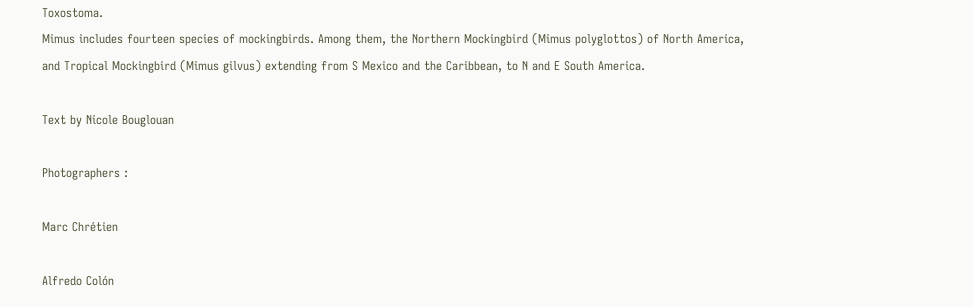Toxostoma.
Mimus includes fourteen species of mockingbirds. Among them, the Northern Mockingbird (Mimus polyglottos) of North America, and Tropical Mockingbird (Mimus gilvus) extending from S Mexico and the Caribbean, to N and E South America.

Text by Nicole Bouglouan

Photographers :

Marc Chrétien

Alfredo Colón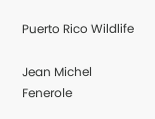Puerto Rico Wildlife

Jean Michel Fenerole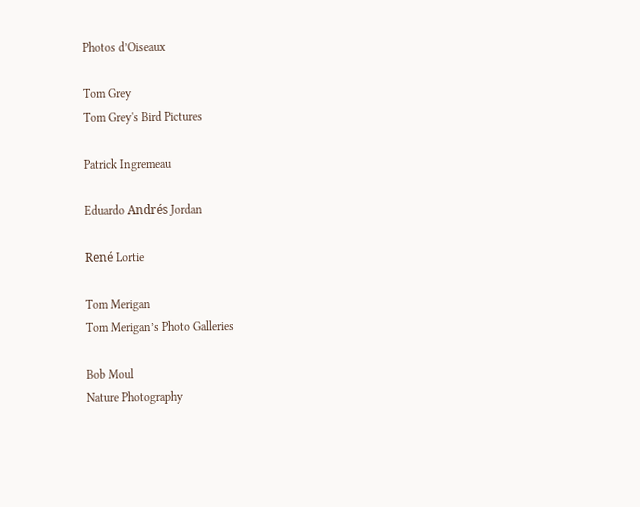Photos d’Oiseaux

Tom Grey
Tom Grey's Bird Pictures

Patrick Ingremeau

Eduardo Andrés Jordan

René Lortie

Tom Merigan
Tom Merigan’s Photo Galleries

Bob Moul
Nature Photography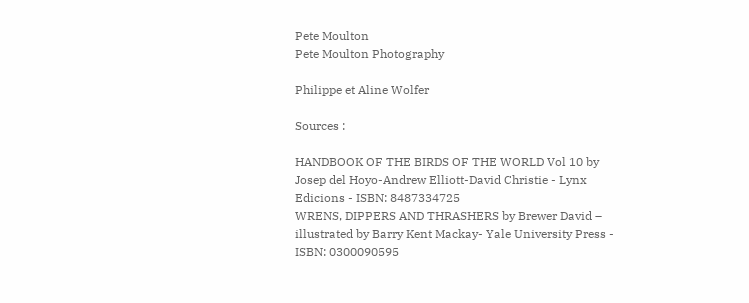Pete Moulton
Pete Moulton Photography

Philippe et Aline Wolfer

Sources :

HANDBOOK OF THE BIRDS OF THE WORLD Vol 10 by Josep del Hoyo-Andrew Elliott-David Christie - Lynx Edicions - ISBN: 8487334725
WRENS, DIPPERS AND THRASHERS by Brewer David – illustrated by Barry Kent Mackay- Yale University Press - ISBN: 0300090595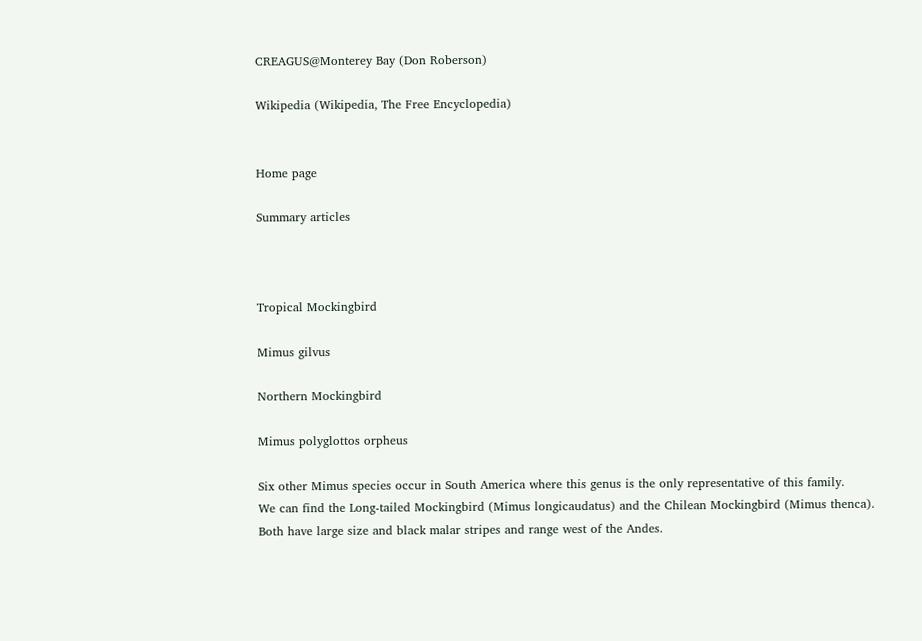CREAGUS@Monterey Bay (Don Roberson)

Wikipedia (Wikipedia, The Free Encyclopedia)


Home page

Summary articles



Tropical Mockingbird

Mimus gilvus

Northern Mockingbird

Mimus polyglottos orpheus

Six other Mimus species occur in South America where this genus is the only representative of this family.
We can find the Long-tailed Mockingbird (Mimus longicaudatus) and the Chilean Mockingbird (Mimus thenca). Both have large size and black malar stripes and range west of the Andes.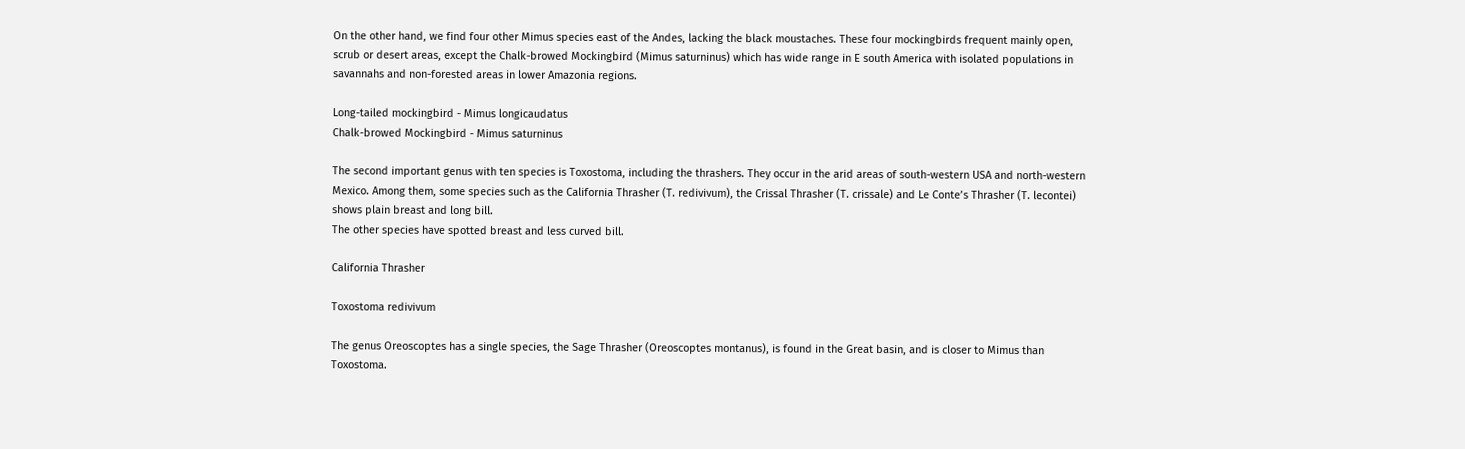On the other hand, we find four other Mimus species east of the Andes, lacking the black moustaches. These four mockingbirds frequent mainly open, scrub or desert areas, except the Chalk-browed Mockingbird (Mimus saturninus) which has wide range in E south America with isolated populations in savannahs and non-forested areas in lower Amazonia regions.

Long-tailed mockingbird - Mimus longicaudatus
Chalk-browed Mockingbird - Mimus saturninus

The second important genus with ten species is Toxostoma, including the thrashers. They occur in the arid areas of south-western USA and north-western Mexico. Among them, some species such as the California Thrasher (T. redivivum), the Crissal Thrasher (T. crissale) and Le Conte’s Thrasher (T. lecontei) shows plain breast and long bill.
The other species have spotted breast and less curved bill.

California Thrasher

Toxostoma redivivum

The genus Oreoscoptes has a single species, the Sage Thrasher (Oreoscoptes montanus), is found in the Great basin, and is closer to Mimus than Toxostoma.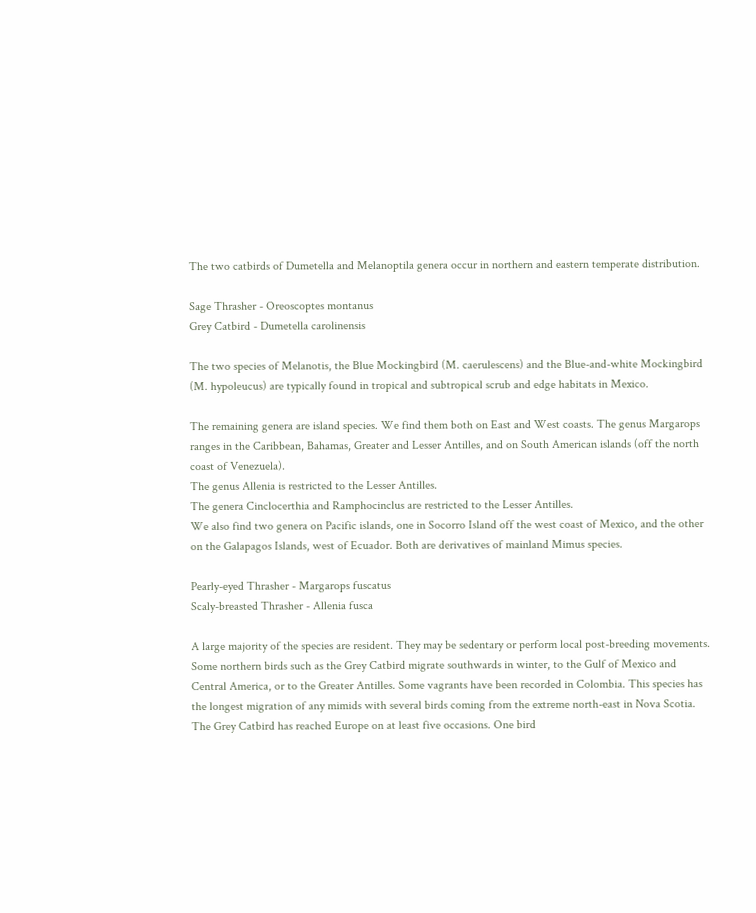The two catbirds of Dumetella and Melanoptila genera occur in northern and eastern temperate distribution.

Sage Thrasher - Oreoscoptes montanus
Grey Catbird - Dumetella carolinensis

The two species of Melanotis, the Blue Mockingbird (M. caerulescens) and the Blue-and-white Mockingbird (M. hypoleucus) are typically found in tropical and subtropical scrub and edge habitats in Mexico.

The remaining genera are island species. We find them both on East and West coasts. The genus Margarops ranges in the Caribbean, Bahamas, Greater and Lesser Antilles, and on South American islands (off the north coast of Venezuela).
The genus Allenia is restricted to the Lesser Antilles.
The genera Cinclocerthia and Ramphocinclus are restricted to the Lesser Antilles.
We also find two genera on Pacific islands, one in Socorro Island off the west coast of Mexico, and the other on the Galapagos Islands, west of Ecuador. Both are derivatives of mainland Mimus species.

Pearly-eyed Thrasher - Margarops fuscatus
Scaly-breasted Thrasher - Allenia fusca

A large majority of the species are resident. They may be sedentary or perform local post-breeding movements. Some northern birds such as the Grey Catbird migrate southwards in winter, to the Gulf of Mexico and Central America, or to the Greater Antilles. Some vagrants have been recorded in Colombia. This species has the longest migration of any mimids with several birds coming from the extreme north-east in Nova Scotia. The Grey Catbird has reached Europe on at least five occasions. One bird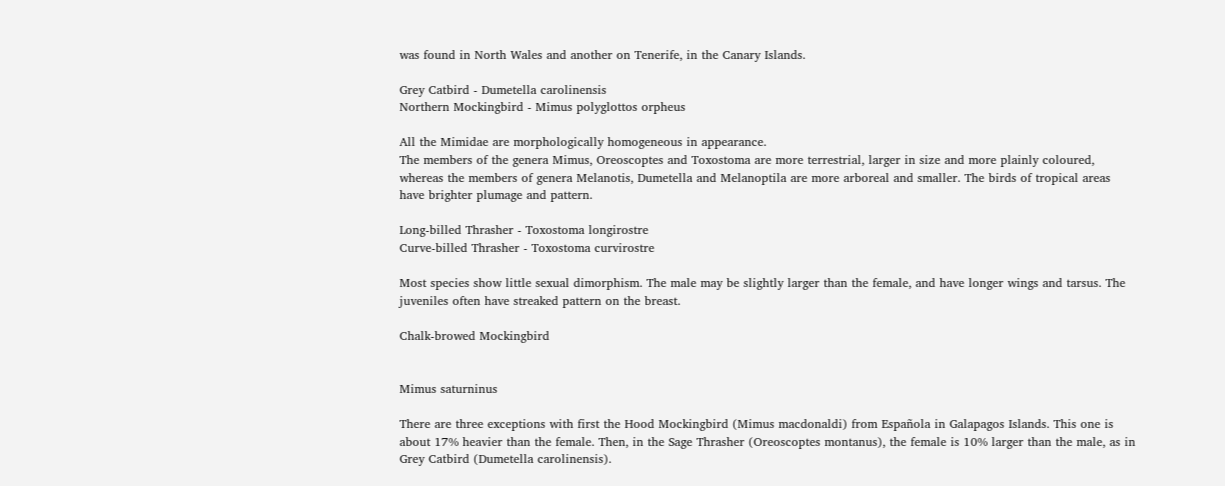was found in North Wales and another on Tenerife, in the Canary Islands.

Grey Catbird - Dumetella carolinensis
Northern Mockingbird - Mimus polyglottos orpheus

All the Mimidae are morphologically homogeneous in appearance.
The members of the genera Mimus, Oreoscoptes and Toxostoma are more terrestrial, larger in size and more plainly coloured, whereas the members of genera Melanotis, Dumetella and Melanoptila are more arboreal and smaller. The birds of tropical areas have brighter plumage and pattern.

Long-billed Thrasher - Toxostoma longirostre
Curve-billed Thrasher - Toxostoma curvirostre

Most species show little sexual dimorphism. The male may be slightly larger than the female, and have longer wings and tarsus. The juveniles often have streaked pattern on the breast.

Chalk-browed Mockingbird


Mimus saturninus

There are three exceptions with first the Hood Mockingbird (Mimus macdonaldi) from Española in Galapagos Islands. This one is about 17% heavier than the female. Then, in the Sage Thrasher (Oreoscoptes montanus), the female is 10% larger than the male, as in Grey Catbird (Dumetella carolinensis).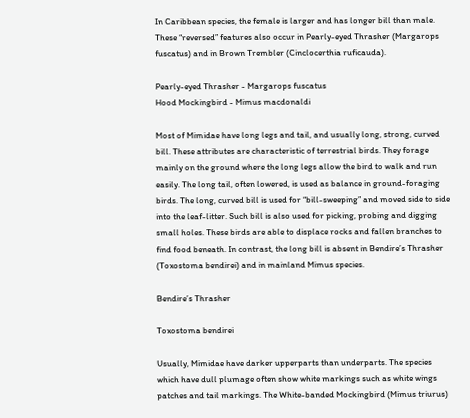In Caribbean species, the female is larger and has longer bill than male. These “reversed” features also occur in Pearly-eyed Thrasher (Margarops fuscatus) and in Brown Trembler (Cinclocerthia ruficauda).

Pearly-eyed Thrasher - Margarops fuscatus
Hood Mockingbird - Mimus macdonaldi

Most of Mimidae have long legs and tail, and usually long, strong, curved bill. These attributes are characteristic of terrestrial birds. They forage mainly on the ground where the long legs allow the bird to walk and run easily. The long tail, often lowered, is used as balance in ground-foraging birds. The long, curved bill is used for “bill-sweeping” and moved side to side into the leaf-litter. Such bill is also used for picking, probing and digging small holes. These birds are able to displace rocks and fallen branches to find food beneath. In contrast, the long bill is absent in Bendire’s Thrasher (Toxostoma bendirei) and in mainland Mimus species.

Bendire’s Thrasher

Toxostoma bendirei

Usually, Mimidae have darker upperparts than underparts. The species which have dull plumage often show white markings such as white wings
patches and tail markings. The White-banded Mockingbird (Mimus triurus)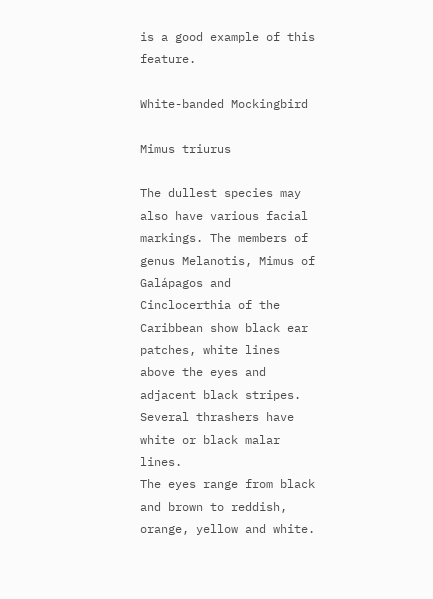is a good example of this feature.

White-banded Mockingbird

Mimus triurus

The dullest species may also have various facial markings. The members of genus Melanotis, Mimus of Galápagos and Cinclocerthia of the Caribbean show black ear patches, white lines above the eyes and adjacent black stripes. Several thrashers have white or black malar lines.
The eyes range from black and brown to reddish, orange, yellow and white.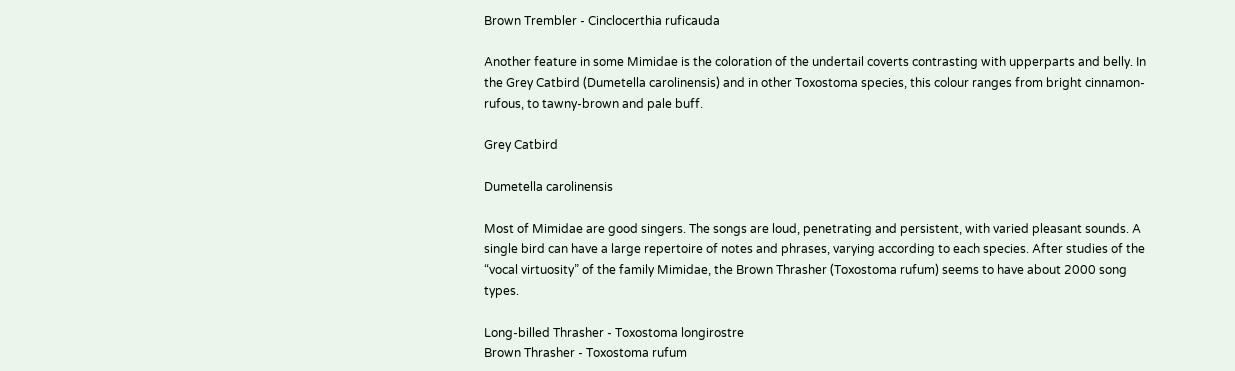Brown Trembler - Cinclocerthia ruficauda

Another feature in some Mimidae is the coloration of the undertail coverts contrasting with upperparts and belly. In the Grey Catbird (Dumetella carolinensis) and in other Toxostoma species, this colour ranges from bright cinnamon-rufous, to tawny-brown and pale buff.

Grey Catbird

Dumetella carolinensis

Most of Mimidae are good singers. The songs are loud, penetrating and persistent, with varied pleasant sounds. A single bird can have a large repertoire of notes and phrases, varying according to each species. After studies of the “vocal virtuosity” of the family Mimidae, the Brown Thrasher (Toxostoma rufum) seems to have about 2000 song types.

Long-billed Thrasher - Toxostoma longirostre
Brown Thrasher - Toxostoma rufum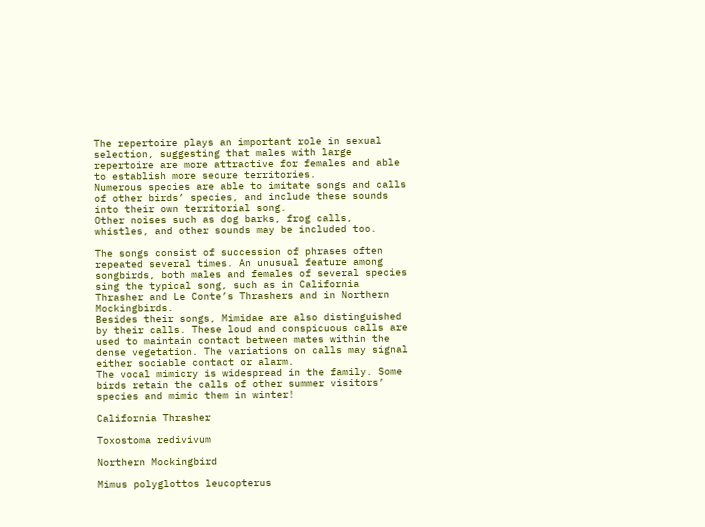The repertoire plays an important role in sexual selection, suggesting that males with large repertoire are more attractive for females and able to establish more secure territories.
Numerous species are able to imitate songs and calls of other birds’ species, and include these sounds into their own territorial song.
Other noises such as dog barks, frog calls, whistles, and other sounds may be included too.

The songs consist of succession of phrases often repeated several times. An unusual feature among songbirds, both males and females of several species sing the typical song, such as in California Thrasher and Le Conte’s Thrashers and in Northern Mockingbirds.
Besides their songs, Mimidae are also distinguished by their calls. These loud and conspicuous calls are used to maintain contact between mates within the dense vegetation. The variations on calls may signal either sociable contact or alarm.
The vocal mimicry is widespread in the family. Some birds retain the calls of other summer visitors’ species and mimic them in winter!

California Thrasher

Toxostoma redivivum

Northern Mockingbird

Mimus polyglottos leucopterus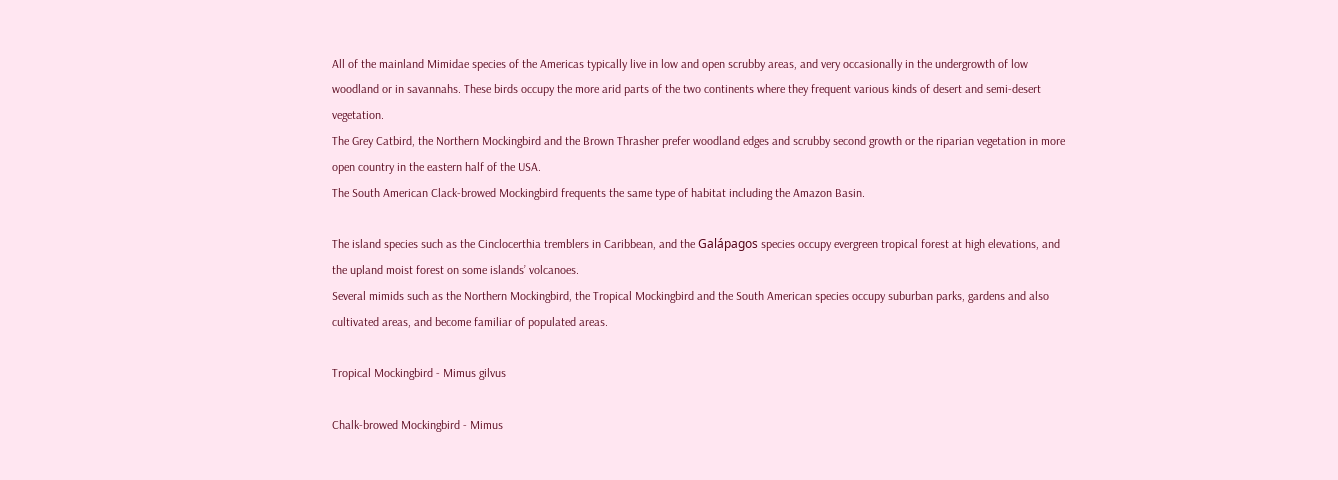All of the mainland Mimidae species of the Americas typically live in low and open scrubby areas, and very occasionally in the undergrowth of low woodland or in savannahs. These birds occupy the more arid parts of the two continents where they frequent various kinds of desert and semi-desert vegetation.
The Grey Catbird, the Northern Mockingbird and the Brown Thrasher prefer woodland edges and scrubby second growth or the riparian vegetation in more open country in the eastern half of the USA.
The South American Clack-browed Mockingbird frequents the same type of habitat including the Amazon Basin.

The island species such as the Cinclocerthia tremblers in Caribbean, and the Galápagos species occupy evergreen tropical forest at high elevations, and the upland moist forest on some islands’ volcanoes.
Several mimids such as the Northern Mockingbird, the Tropical Mockingbird and the South American species occupy suburban parks, gardens and also cultivated areas, and become familiar of populated areas.

Tropical Mockingbird - Mimus gilvus

Chalk-browed Mockingbird - Mimus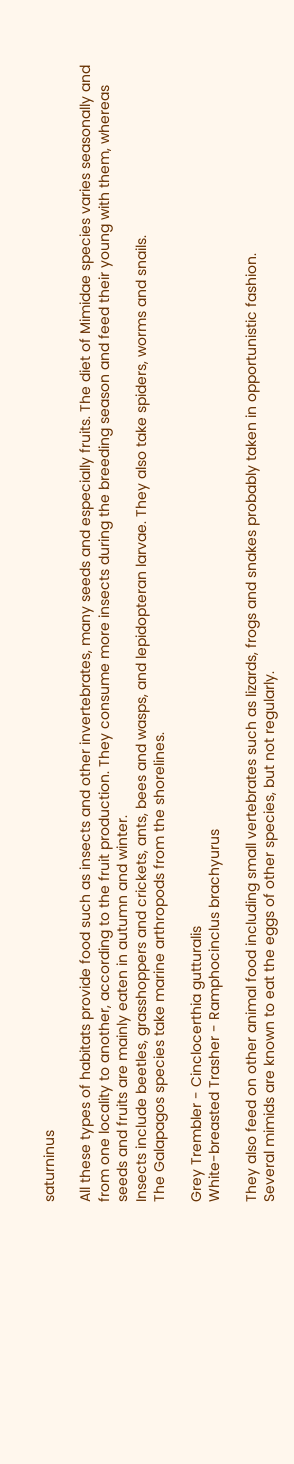saturninus

All these types of habitats provide food such as insects and other invertebrates, many seeds and especially fruits. The diet of Mimidae species varies seasonally and from one locality to another, according to the fruit production. They consume more insects during the breeding season and feed their young with them, whereas seeds and fruits are mainly eaten in autumn and winter.
Insects include beetles, grasshoppers and crickets, ants, bees and wasps, and lepidopteran larvae. They also take spiders, worms and snails.
The Galapagos species take marine arthropods from the shorelines.

Grey Trembler - Cinclocerthia gutturalis
White-breasted Trasher - Ramphocinclus brachyurus

They also feed on other animal food including small vertebrates such as lizards, frogs and snakes probably taken in opportunistic fashion.
Several mimids are known to eat the eggs of other species, but not regularly.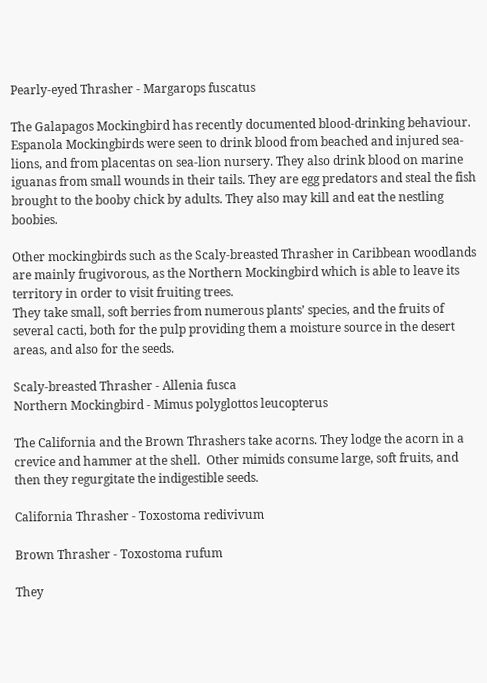Pearly-eyed Thrasher - Margarops fuscatus

The Galapagos Mockingbird has recently documented blood-drinking behaviour. Espanola Mockingbirds were seen to drink blood from beached and injured sea-lions, and from placentas on sea-lion nursery. They also drink blood on marine iguanas from small wounds in their tails. They are egg predators and steal the fish brought to the booby chick by adults. They also may kill and eat the nestling boobies.

Other mockingbirds such as the Scaly-breasted Thrasher in Caribbean woodlands are mainly frugivorous, as the Northern Mockingbird which is able to leave its territory in order to visit fruiting trees.
They take small, soft berries from numerous plants’ species, and the fruits of several cacti, both for the pulp providing them a moisture source in the desert areas, and also for the seeds.

Scaly-breasted Thrasher - Allenia fusca
Northern Mockingbird - Mimus polyglottos leucopterus

The California and the Brown Thrashers take acorns. They lodge the acorn in a crevice and hammer at the shell.  Other mimids consume large, soft fruits, and then they regurgitate the indigestible seeds.

California Thrasher - Toxostoma redivivum

Brown Thrasher - Toxostoma rufum

They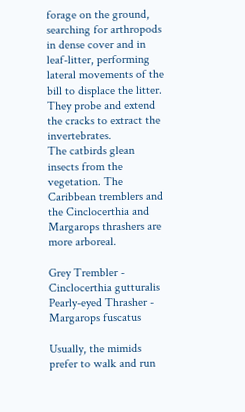forage on the ground, searching for arthropods in dense cover and in leaf-litter, performing lateral movements of the bill to displace the litter. They probe and extend the cracks to extract the invertebrates.
The catbirds glean insects from the vegetation. The Caribbean tremblers and the Cinclocerthia and Margarops thrashers are more arboreal.

Grey Trembler - Cinclocerthia gutturalis
Pearly-eyed Thrasher - Margarops fuscatus

Usually, the mimids prefer to walk and run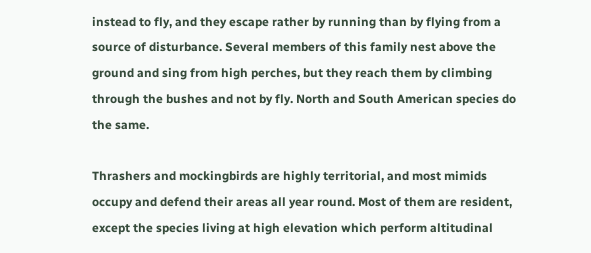instead to fly, and they escape rather by running than by flying from a source of disturbance. Several members of this family nest above the ground and sing from high perches, but they reach them by climbing through the bushes and not by fly. North and South American species do the same.

Thrashers and mockingbirds are highly territorial, and most mimids occupy and defend their areas all year round. Most of them are resident, except the species living at high elevation which perform altitudinal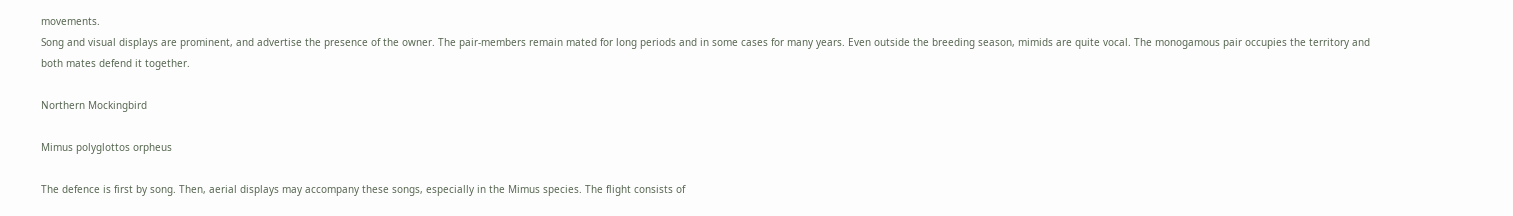movements.
Song and visual displays are prominent, and advertise the presence of the owner. The pair-members remain mated for long periods and in some cases for many years. Even outside the breeding season, mimids are quite vocal. The monogamous pair occupies the territory and both mates defend it together.

Northern Mockingbird

Mimus polyglottos orpheus

The defence is first by song. Then, aerial displays may accompany these songs, especially in the Mimus species. The flight consists of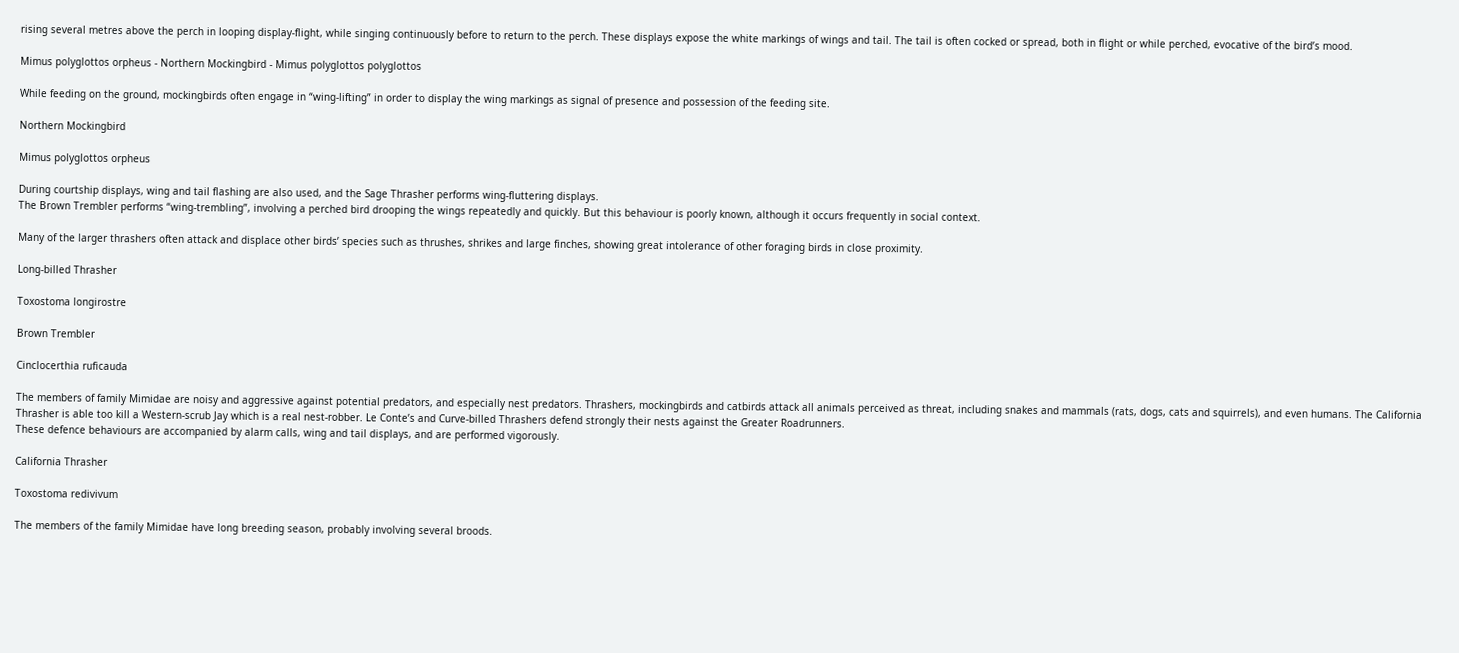rising several metres above the perch in looping display-flight, while singing continuously before to return to the perch. These displays expose the white markings of wings and tail. The tail is often cocked or spread, both in flight or while perched, evocative of the bird’s mood.

Mimus polyglottos orpheus - Northern Mockingbird - Mimus polyglottos polyglottos

While feeding on the ground, mockingbirds often engage in “wing-lifting” in order to display the wing markings as signal of presence and possession of the feeding site.

Northern Mockingbird

Mimus polyglottos orpheus

During courtship displays, wing and tail flashing are also used, and the Sage Thrasher performs wing-fluttering displays.
The Brown Trembler performs “wing-trembling”, involving a perched bird drooping the wings repeatedly and quickly. But this behaviour is poorly known, although it occurs frequently in social context.

Many of the larger thrashers often attack and displace other birds’ species such as thrushes, shrikes and large finches, showing great intolerance of other foraging birds in close proximity.

Long-billed Thrasher

Toxostoma longirostre

Brown Trembler

Cinclocerthia ruficauda

The members of family Mimidae are noisy and aggressive against potential predators, and especially nest predators. Thrashers, mockingbirds and catbirds attack all animals perceived as threat, including snakes and mammals (rats, dogs, cats and squirrels), and even humans. The California Thrasher is able too kill a Western-scrub Jay which is a real nest-robber. Le Conte’s and Curve-billed Thrashers defend strongly their nests against the Greater Roadrunners.
These defence behaviours are accompanied by alarm calls, wing and tail displays, and are performed vigorously.

California Thrasher

Toxostoma redivivum

The members of the family Mimidae have long breeding season, probably involving several broods.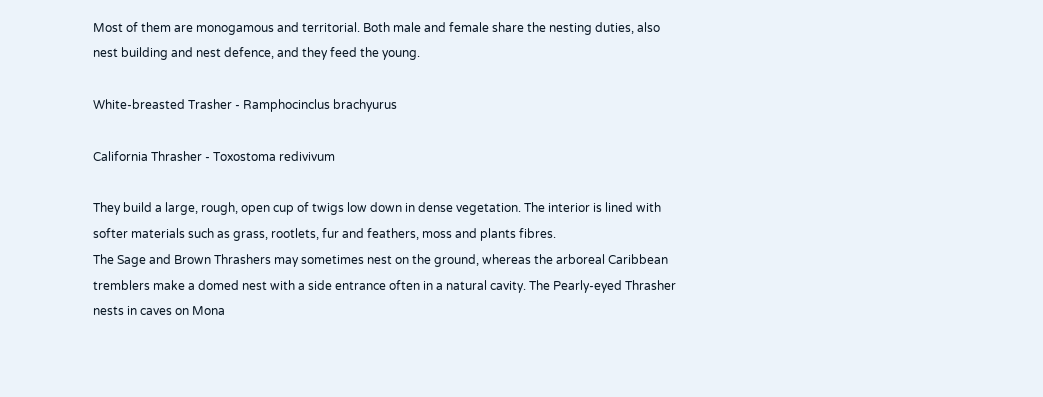Most of them are monogamous and territorial. Both male and female share the nesting duties, also nest building and nest defence, and they feed the young.

White-breasted Trasher - Ramphocinclus brachyurus

California Thrasher - Toxostoma redivivum

They build a large, rough, open cup of twigs low down in dense vegetation. The interior is lined with softer materials such as grass, rootlets, fur and feathers, moss and plants fibres.
The Sage and Brown Thrashers may sometimes nest on the ground, whereas the arboreal Caribbean tremblers make a domed nest with a side entrance often in a natural cavity. The Pearly-eyed Thrasher nests in caves on Mona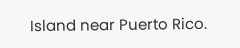Island near Puerto Rico.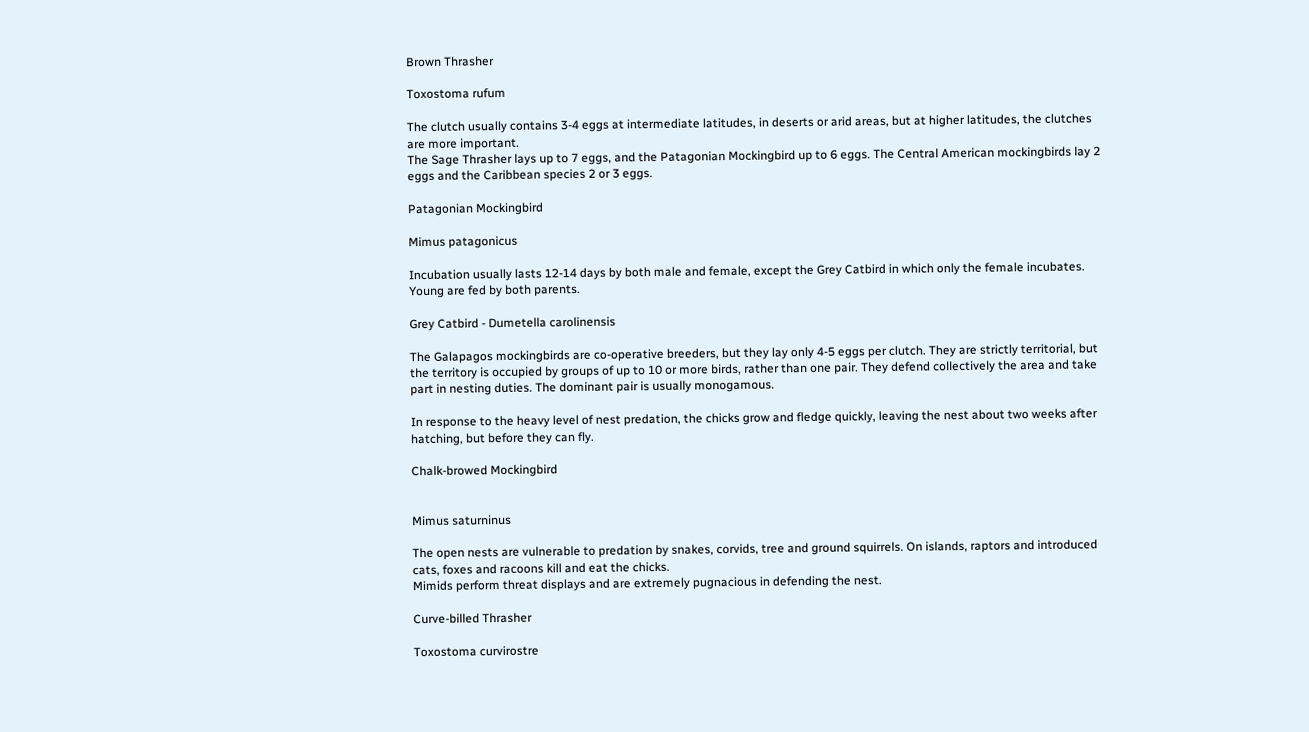Brown Thrasher

Toxostoma rufum

The clutch usually contains 3-4 eggs at intermediate latitudes, in deserts or arid areas, but at higher latitudes, the clutches are more important.
The Sage Thrasher lays up to 7 eggs, and the Patagonian Mockingbird up to 6 eggs. The Central American mockingbirds lay 2 eggs and the Caribbean species 2 or 3 eggs.

Patagonian Mockingbird

Mimus patagonicus

Incubation usually lasts 12-14 days by both male and female, except the Grey Catbird in which only the female incubates. Young are fed by both parents.

Grey Catbird - Dumetella carolinensis

The Galapagos mockingbirds are co-operative breeders, but they lay only 4-5 eggs per clutch. They are strictly territorial, but the territory is occupied by groups of up to 10 or more birds, rather than one pair. They defend collectively the area and take part in nesting duties. The dominant pair is usually monogamous.

In response to the heavy level of nest predation, the chicks grow and fledge quickly, leaving the nest about two weeks after hatching, but before they can fly.

Chalk-browed Mockingbird


Mimus saturninus

The open nests are vulnerable to predation by snakes, corvids, tree and ground squirrels. On islands, raptors and introduced cats, foxes and racoons kill and eat the chicks.
Mimids perform threat displays and are extremely pugnacious in defending the nest.

Curve-billed Thrasher

Toxostoma curvirostre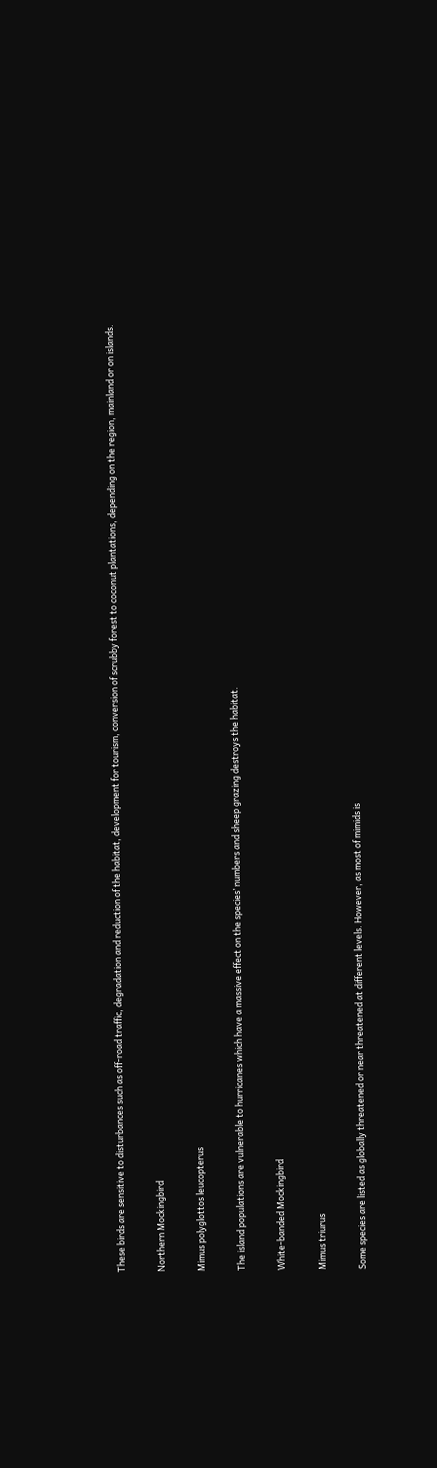These birds are sensitive to disturbances such as off-road traffic, degradation and reduction of the habitat, development for tourism, conversion of scrubby forest to coconut plantations, depending on the region, mainland or on islands.

Northern Mockingbird

Mimus polyglottos leucopterus

The island populations are vulnerable to hurricanes which have a massive effect on the species’ numbers and sheep grazing destroys the habitat.

White-banded Mockingbird

Mimus triurus

Some species are listed as globally threatened or near threatened at different levels. However, as most of mimids is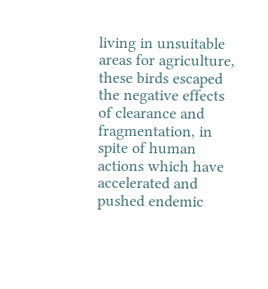living in unsuitable areas for agriculture, these birds escaped the negative effects of clearance and fragmentation, in spite of human actions which have accelerated and pushed endemic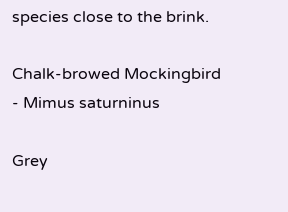species close to the brink.

Chalk-browed Mockingbird - Mimus saturninus

Grey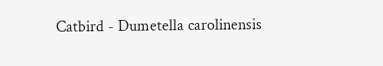Catbird - Dumetella carolinensis